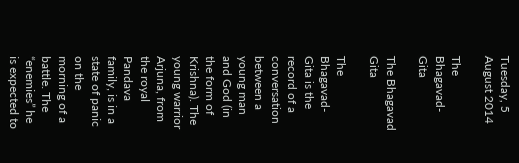Tuesday, 5 August 2014

The Bhagavad-Gita

The Bhagavad Gita

The Bhagavad-Gita is the record of a conversation between a young man and God (in the form of Krishna). The young warrior Arjuna, from the royal Pandava family, is in a state of panic on the morning of a battle. The “enemies” he is expected to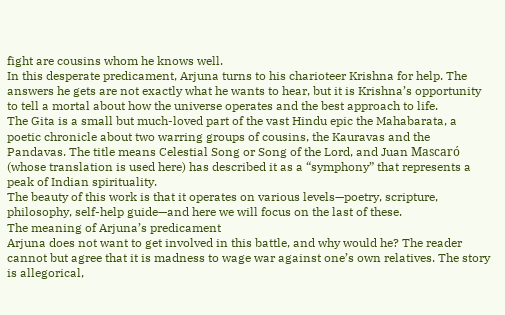fight are cousins whom he knows well.
In this desperate predicament, Arjuna turns to his charioteer Krishna for help. The answers he gets are not exactly what he wants to hear, but it is Krishna’s opportunity to tell a mortal about how the universe operates and the best approach to life.
The Gita is a small but much-loved part of the vast Hindu epic the Mahabarata, a poetic chronicle about two warring groups of cousins, the Kauravas and the Pandavas. The title means Celestial Song or Song of the Lord, and Juan Mascaró (whose translation is used here) has described it as a “symphony” that represents a peak of Indian spirituality.
The beauty of this work is that it operates on various levels—poetry, scripture, philosophy, self-help guide—and here we will focus on the last of these.
The meaning of Arjuna’s predicament
Arjuna does not want to get involved in this battle, and why would he? The reader cannot but agree that it is madness to wage war against one’s own relatives. The story is allegorical,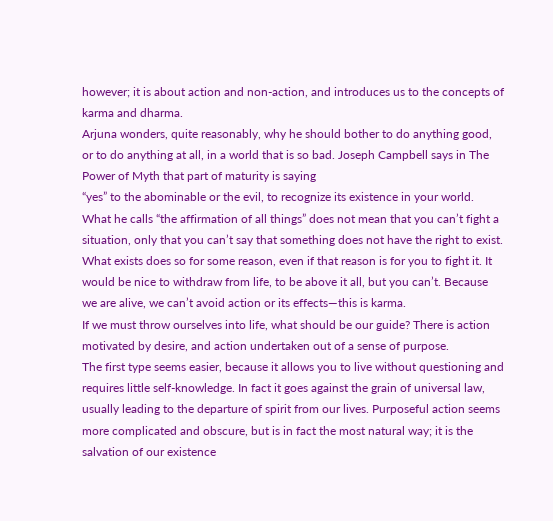however; it is about action and non-action, and introduces us to the concepts of karma and dharma.
Arjuna wonders, quite reasonably, why he should bother to do anything good, or to do anything at all, in a world that is so bad. Joseph Campbell says in The Power of Myth that part of maturity is saying
“yes” to the abominable or the evil, to recognize its existence in your world. What he calls “the affirmation of all things” does not mean that you can’t fight a situation, only that you can’t say that something does not have the right to exist. What exists does so for some reason, even if that reason is for you to fight it. It would be nice to withdraw from life, to be above it all, but you can’t. Because we are alive, we can’t avoid action or its effects—this is karma.
If we must throw ourselves into life, what should be our guide? There is action motivated by desire, and action undertaken out of a sense of purpose.
The first type seems easier, because it allows you to live without questioning and requires little self-knowledge. In fact it goes against the grain of universal law, usually leading to the departure of spirit from our lives. Purposeful action seems more complicated and obscure, but is in fact the most natural way; it is the salvation of our existence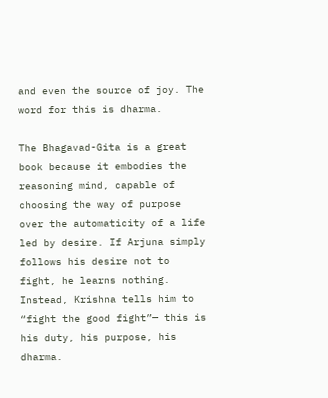and even the source of joy. The word for this is dharma.

The Bhagavad-Gita is a great book because it embodies the reasoning mind, capable of choosing the way of purpose over the automaticity of a life led by desire. If Arjuna simply follows his desire not to fight, he learns nothing. Instead, Krishna tells him to “fight the good fight”— this is his duty, his purpose, his dharma.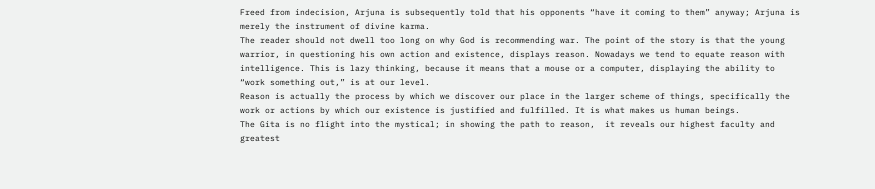Freed from indecision, Arjuna is subsequently told that his opponents “have it coming to them” anyway; Arjuna is merely the instrument of divine karma.
The reader should not dwell too long on why God is recommending war. The point of the story is that the young warrior, in questioning his own action and existence, displays reason. Nowadays we tend to equate reason with intelligence. This is lazy thinking, because it means that a mouse or a computer, displaying the ability to “work something out,” is at our level.
Reason is actually the process by which we discover our place in the larger scheme of things, specifically the work or actions by which our existence is justified and fulfilled. It is what makes us human beings.
The Gita is no flight into the mystical; in showing the path to reason,  it reveals our highest faculty and greatest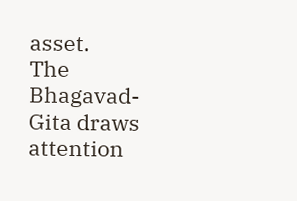asset.
The Bhagavad-Gita draws attention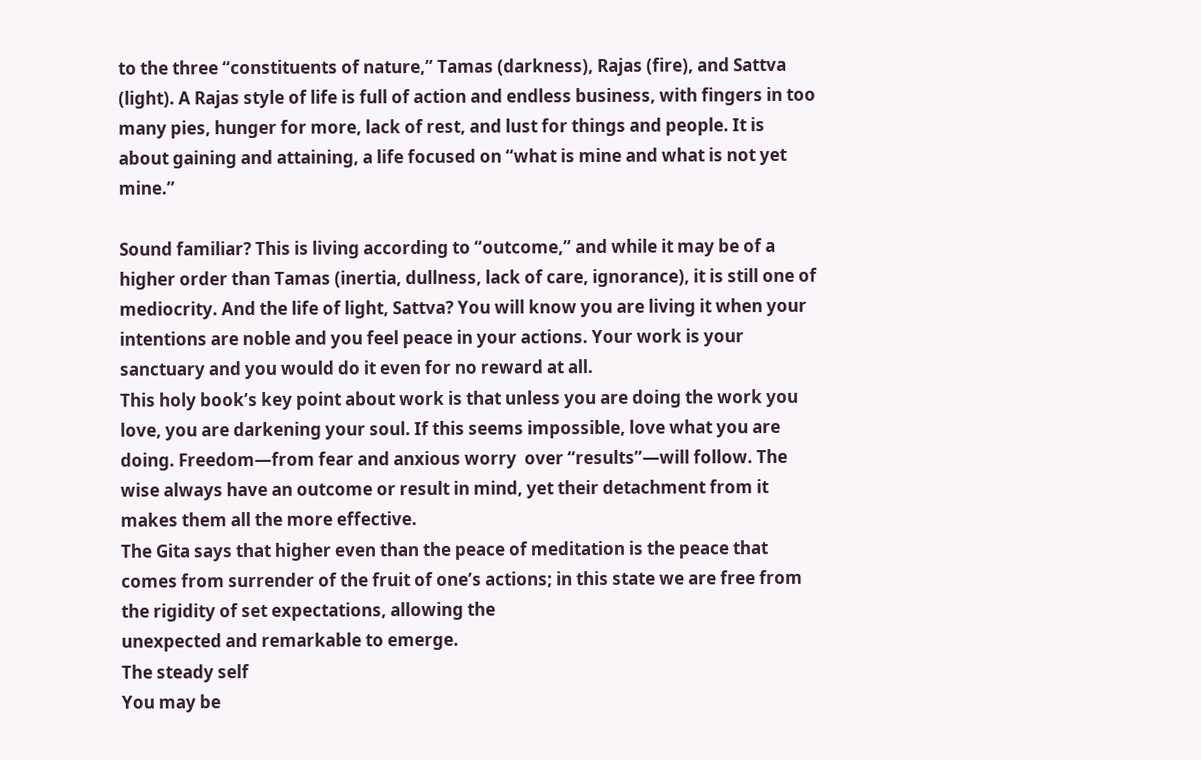to the three “constituents of nature,” Tamas (darkness), Rajas (fire), and Sattva (light). A Rajas style of life is full of action and endless business, with fingers in too many pies, hunger for more, lack of rest, and lust for things and people. It is about gaining and attaining, a life focused on “what is mine and what is not yet mine.”

Sound familiar? This is living according to “outcome,” and while it may be of a higher order than Tamas (inertia, dullness, lack of care, ignorance), it is still one of mediocrity. And the life of light, Sattva? You will know you are living it when your intentions are noble and you feel peace in your actions. Your work is your sanctuary and you would do it even for no reward at all.
This holy book’s key point about work is that unless you are doing the work you love, you are darkening your soul. If this seems impossible, love what you are doing. Freedom—from fear and anxious worry  over “results”—will follow. The wise always have an outcome or result in mind, yet their detachment from it makes them all the more effective.
The Gita says that higher even than the peace of meditation is the peace that comes from surrender of the fruit of one’s actions; in this state we are free from the rigidity of set expectations, allowing the
unexpected and remarkable to emerge.
The steady self
You may be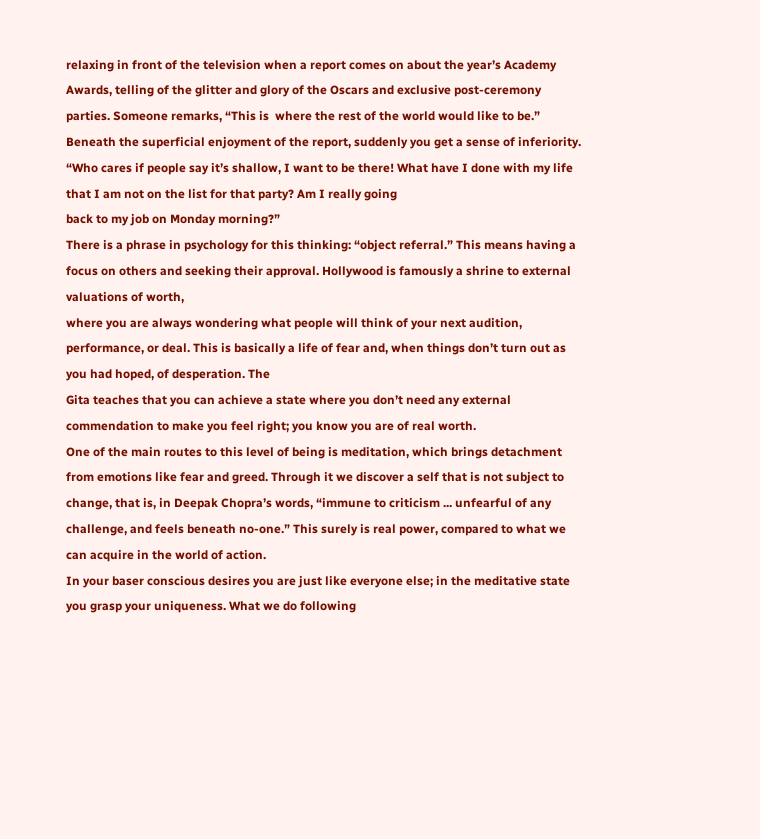relaxing in front of the television when a report comes on about the year’s Academy Awards, telling of the glitter and glory of the Oscars and exclusive post-ceremony parties. Someone remarks, “This is  where the rest of the world would like to be.” Beneath the superficial enjoyment of the report, suddenly you get a sense of inferiority. “Who cares if people say it’s shallow, I want to be there! What have I done with my life that I am not on the list for that party? Am I really going
back to my job on Monday morning?”
There is a phrase in psychology for this thinking: “object referral.” This means having a focus on others and seeking their approval. Hollywood is famously a shrine to external valuations of worth,
where you are always wondering what people will think of your next audition, performance, or deal. This is basically a life of fear and, when things don’t turn out as you had hoped, of desperation. The
Gita teaches that you can achieve a state where you don’t need any external commendation to make you feel right; you know you are of real worth.
One of the main routes to this level of being is meditation, which brings detachment from emotions like fear and greed. Through it we discover a self that is not subject to change, that is, in Deepak Chopra’s words, “immune to criticism ... unfearful of any challenge, and feels beneath no-one.” This surely is real power, compared to what we can acquire in the world of action.
In your baser conscious desires you are just like everyone else; in the meditative state you grasp your uniqueness. What we do following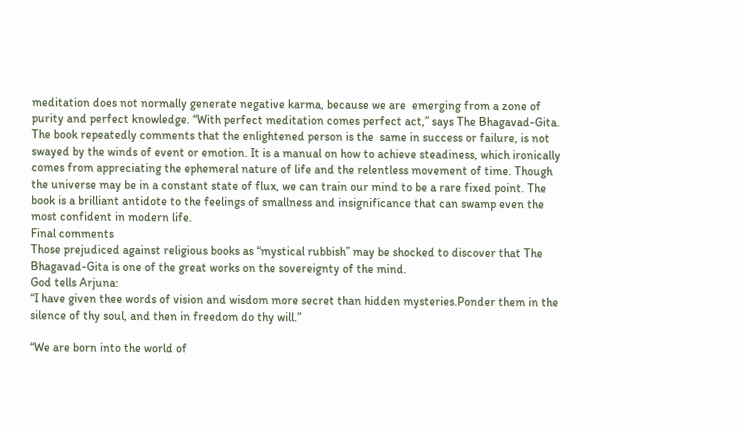meditation does not normally generate negative karma, because we are  emerging from a zone of purity and perfect knowledge. “With perfect meditation comes perfect act,” says The Bhagavad-Gita.
The book repeatedly comments that the enlightened person is the  same in success or failure, is not swayed by the winds of event or emotion. It is a manual on how to achieve steadiness, which ironically comes from appreciating the ephemeral nature of life and the relentless movement of time. Though the universe may be in a constant state of flux, we can train our mind to be a rare fixed point. The book is a brilliant antidote to the feelings of smallness and insignificance that can swamp even the most confident in modern life.
Final comments
Those prejudiced against religious books as “mystical rubbish” may be shocked to discover that The Bhagavad-Gita is one of the great works on the sovereignty of the mind.
God tells Arjuna:
“I have given thee words of vision and wisdom more secret than hidden mysteries.Ponder them in the silence of thy soul, and then in freedom do thy will.”

“We are born into the world of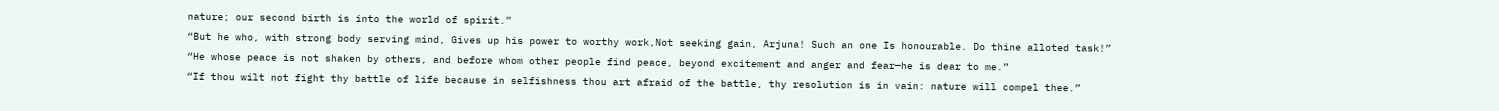nature; our second birth is into the world of spirit.”
“But he who, with strong body serving mind, Gives up his power to worthy work,Not seeking gain, Arjuna! Such an one Is honourable. Do thine alloted task!”
“He whose peace is not shaken by others, and before whom other people find peace, beyond excitement and anger and fear—he is dear to me.”
“If thou wilt not fight thy battle of life because in selfishness thou art afraid of the battle, thy resolution is in vain: nature will compel thee.”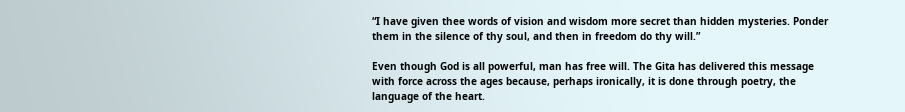“I have given thee words of vision and wisdom more secret than hidden mysteries. Ponder them in the silence of thy soul, and then in freedom do thy will.”

Even though God is all powerful, man has free will. The Gita has delivered this message with force across the ages because, perhaps ironically, it is done through poetry, the language of the heart.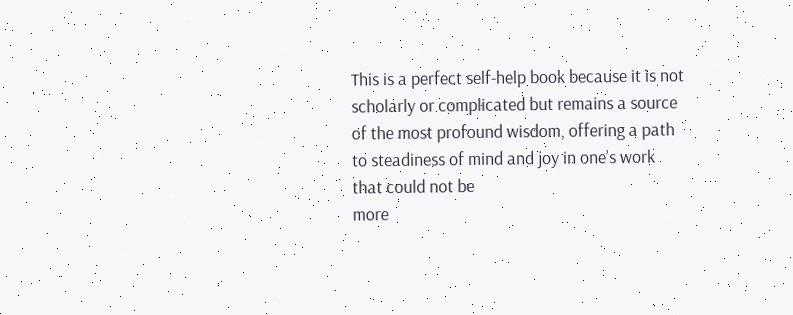This is a perfect self-help book because it is not scholarly or complicated but remains a source of the most profound wisdom, offering a path to steadiness of mind and joy in one’s work that could not be
more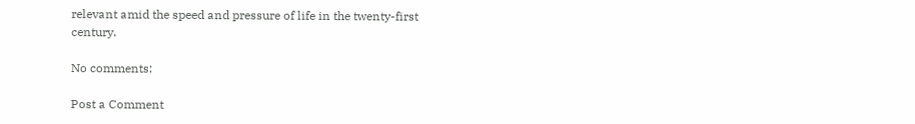relevant amid the speed and pressure of life in the twenty-first century.

No comments:

Post a Comment